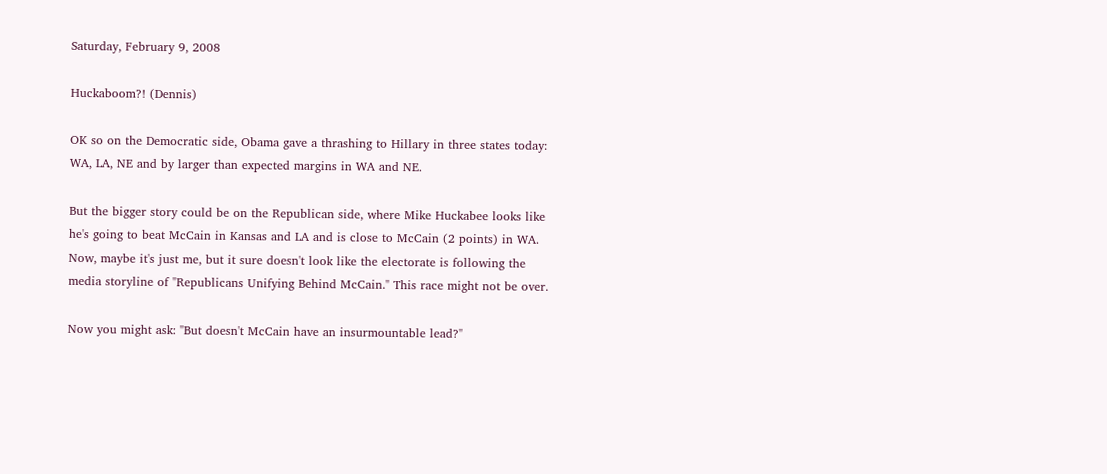Saturday, February 9, 2008

Huckaboom?! (Dennis)

OK so on the Democratic side, Obama gave a thrashing to Hillary in three states today: WA, LA, NE and by larger than expected margins in WA and NE.

But the bigger story could be on the Republican side, where Mike Huckabee looks like he's going to beat McCain in Kansas and LA and is close to McCain (2 points) in WA. Now, maybe it's just me, but it sure doesn't look like the electorate is following the media storyline of "Republicans Unifying Behind McCain." This race might not be over.

Now you might ask: "But doesn't McCain have an insurmountable lead?"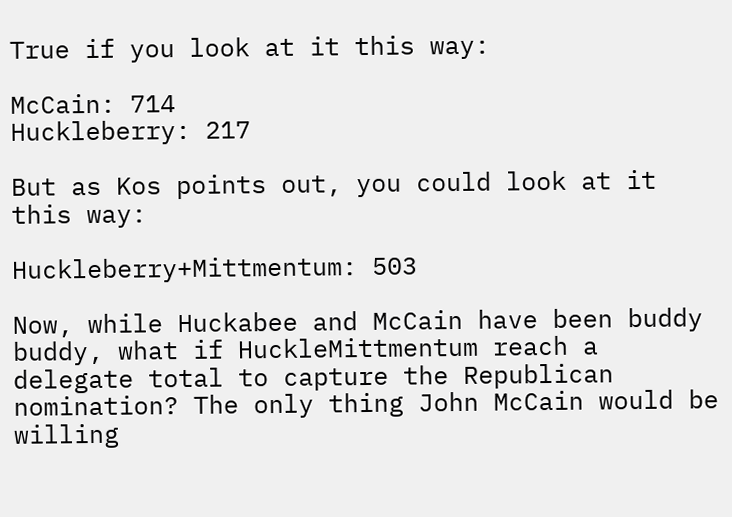True if you look at it this way:

McCain: 714
Huckleberry: 217

But as Kos points out, you could look at it this way:

Huckleberry+Mittmentum: 503

Now, while Huckabee and McCain have been buddy buddy, what if HuckleMittmentum reach a delegate total to capture the Republican nomination? The only thing John McCain would be willing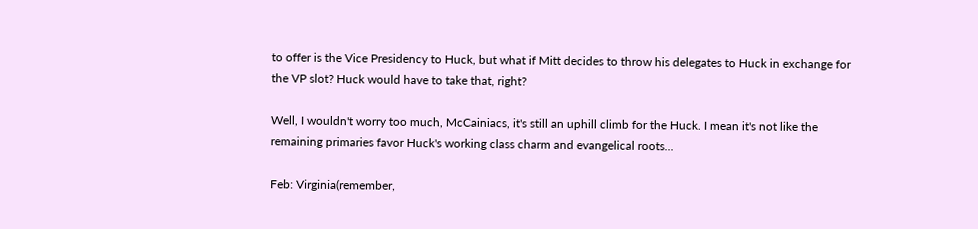to offer is the Vice Presidency to Huck, but what if Mitt decides to throw his delegates to Huck in exchange for the VP slot? Huck would have to take that, right?

Well, I wouldn't worry too much, McCainiacs, it's still an uphill climb for the Huck. I mean it's not like the remaining primaries favor Huck's working class charm and evangelical roots...

Feb: Virginia(remember,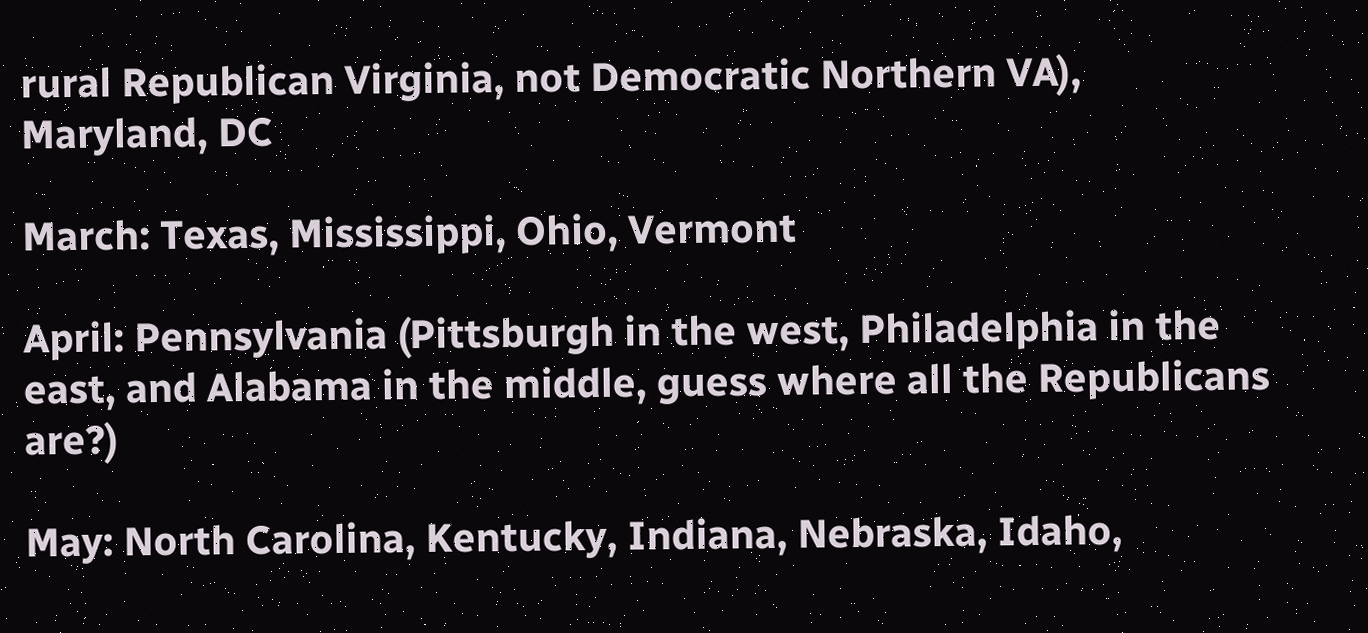rural Republican Virginia, not Democratic Northern VA), Maryland, DC

March: Texas, Mississippi, Ohio, Vermont

April: Pennsylvania (Pittsburgh in the west, Philadelphia in the east, and Alabama in the middle, guess where all the Republicans are?)

May: North Carolina, Kentucky, Indiana, Nebraska, Idaho,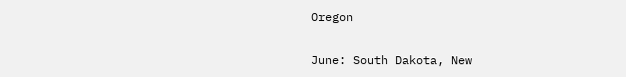Oregon

June: South Dakota, New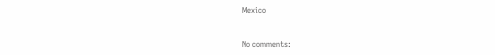Mexico


No comments: